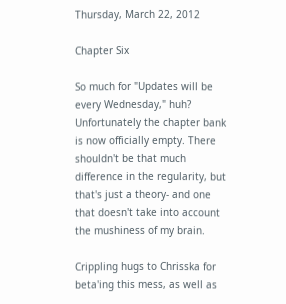Thursday, March 22, 2012

Chapter Six

So much for "Updates will be every Wednesday," huh? Unfortunately the chapter bank is now officially empty. There shouldn't be that much difference in the regularity, but that's just a theory- and one that doesn't take into account the mushiness of my brain.

Crippling hugs to Chrisska for beta'ing this mess, as well as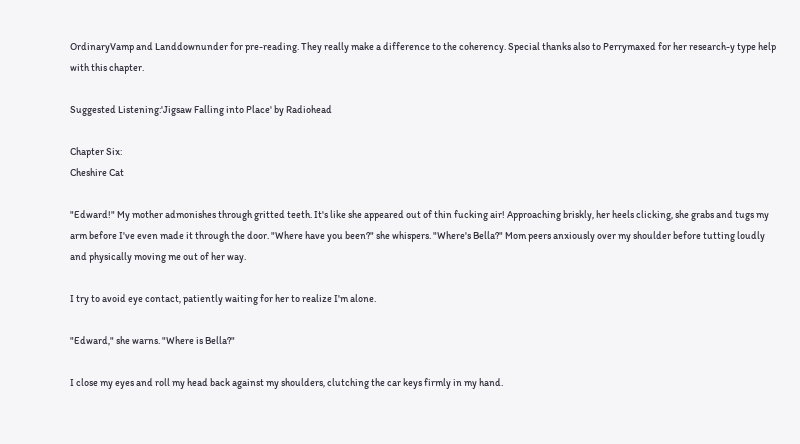OrdinaryVamp and Landdownunder for pre-reading. They really make a difference to the coherency. Special thanks also to Perrymaxed for her research-y type help with this chapter.

Suggested Listening:'Jigsaw Falling into Place' by Radiohead

Chapter Six:
Cheshire Cat

"Edward!" My mother admonishes through gritted teeth. It's like she appeared out of thin fucking air! Approaching briskly, her heels clicking, she grabs and tugs my arm before I've even made it through the door. "Where have you been?" she whispers. "Where's Bella?" Mom peers anxiously over my shoulder before tutting loudly and physically moving me out of her way.

I try to avoid eye contact, patiently waiting for her to realize I'm alone.

"Edward," she warns. "Where is Bella?"

I close my eyes and roll my head back against my shoulders, clutching the car keys firmly in my hand.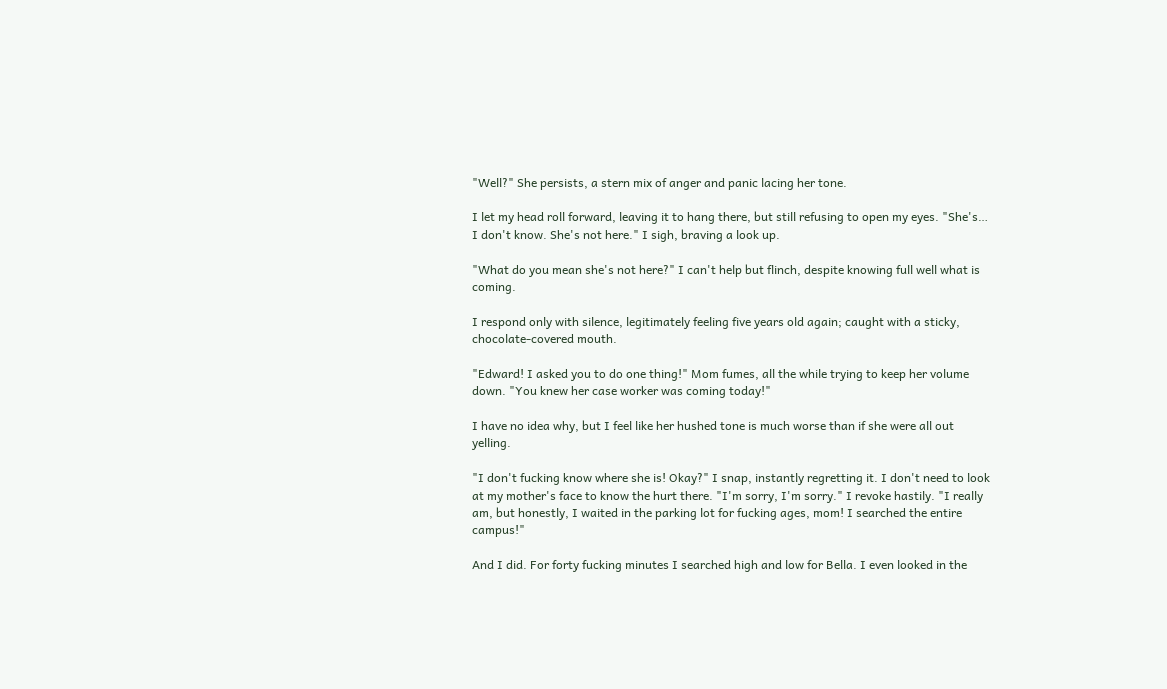"Well?" She persists, a stern mix of anger and panic lacing her tone.

I let my head roll forward, leaving it to hang there, but still refusing to open my eyes. "She's… I don't know. She's not here." I sigh, braving a look up.

"What do you mean she's not here?" I can't help but flinch, despite knowing full well what is coming.

I respond only with silence, legitimately feeling five years old again; caught with a sticky, chocolate-covered mouth.

"Edward! I asked you to do one thing!" Mom fumes, all the while trying to keep her volume down. "You knew her case worker was coming today!"

I have no idea why, but I feel like her hushed tone is much worse than if she were all out yelling.

"I don't fucking know where she is! Okay?" I snap, instantly regretting it. I don't need to look at my mother's face to know the hurt there. "I'm sorry, I'm sorry." I revoke hastily. "I really am, but honestly, I waited in the parking lot for fucking ages, mom! I searched the entire campus!"

And I did. For forty fucking minutes I searched high and low for Bella. I even looked in the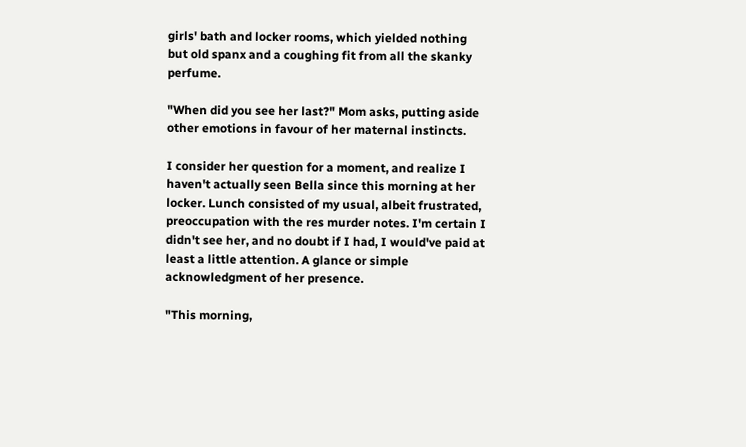girls' bath and locker rooms, which yielded nothing but old spanx and a coughing fit from all the skanky perfume.

"When did you see her last?" Mom asks, putting aside other emotions in favour of her maternal instincts.

I consider her question for a moment, and realize I haven't actually seen Bella since this morning at her locker. Lunch consisted of my usual, albeit frustrated, preoccupation with the res murder notes. I'm certain I didn't see her, and no doubt if I had, I would've paid at least a little attention. A glance or simple acknowledgment of her presence.

"This morning,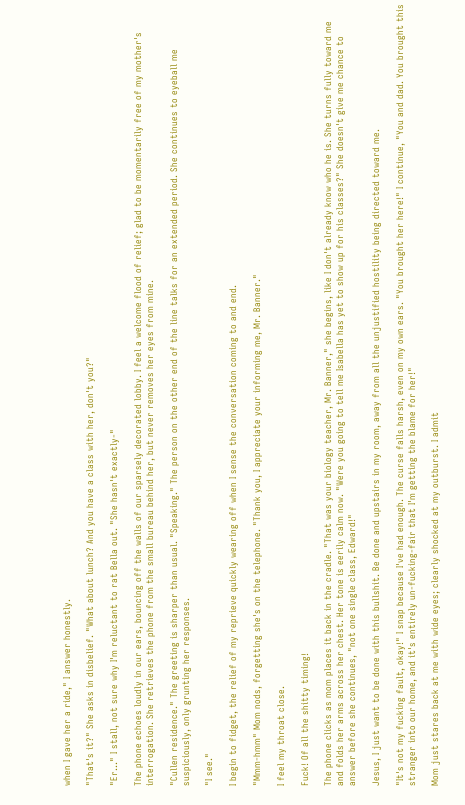when I gave her a ride," I answer honestly.

"That's it?" She asks in disbelief. "What about lunch? And you have a class with her, don't you?"

"Er…" I stall, not sure why I'm reluctant to rat Bella out. "She hasn't exactly-"

The phone echoes loudly in our ears, bouncing off the walls of our sparsely decorated lobby. I feel a welcome flood of relief; glad to be momentarily free of my mother's interrogation. She retrieves the phone from the small bureau behind her, but never removes her eyes from mine.

"Cullen residence." The greeting is sharper than usual. "Speaking." The person on the other end of the line talks for an extended period. She continues to eyeball me suspiciously, only grunting her responses.

"I see."

I begin to fidget, the relief of my reprieve quickly wearing off when I sense the conversation coming to and end.

"Mmm-hmm" Mom nods, forgetting she's on the telephone. "Thank you, I appreciate your informing me, Mr. Banner."

I feel my throat close.

Fuck! Of all the shitty timing!

The phone clicks as mom places it back in the cradle. "That was your biology teacher, Mr. Banner," she begins, like I don't already know who he is. She turns fully toward me and folds her arms across her chest. Her tone is eerily calm now. "Were you going to tell me Isabella has yet to show up for his classes?" She doesn't give me chance to answer before she continues, "not one single class, Edward!"

Jesus, I just want to be done with this bullshit. Be done and upstairs in my room, away from all the unjustified hostility being directed toward me.

"It's not my fucking fault, okay!" I snap because I've had enough. The curse falls harsh, even on my own ears. "You brought her here!" I continue, "You and dad. You brought this stranger into our home, and it's entirely un-fucking-fair that I'm getting the blame for her!"

Mom just stares back at me with wide eyes; clearly shocked at my outburst. I admit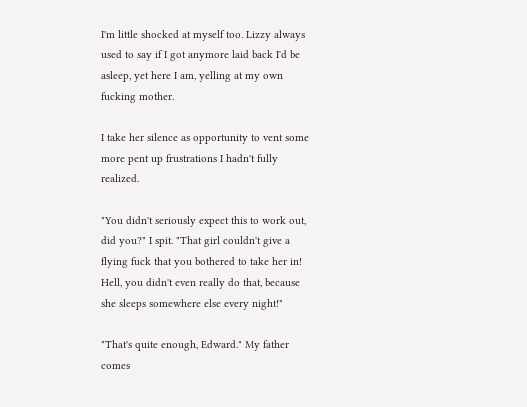I'm little shocked at myself too. Lizzy always used to say if I got anymore laid back I'd be asleep, yet here I am, yelling at my own fucking mother.

I take her silence as opportunity to vent some more pent up frustrations I hadn't fully realized.

"You didn't seriously expect this to work out, did you?" I spit. "That girl couldn't give a flying fuck that you bothered to take her in! Hell, you didn't even really do that, because she sleeps somewhere else every night!"

"That's quite enough, Edward." My father comes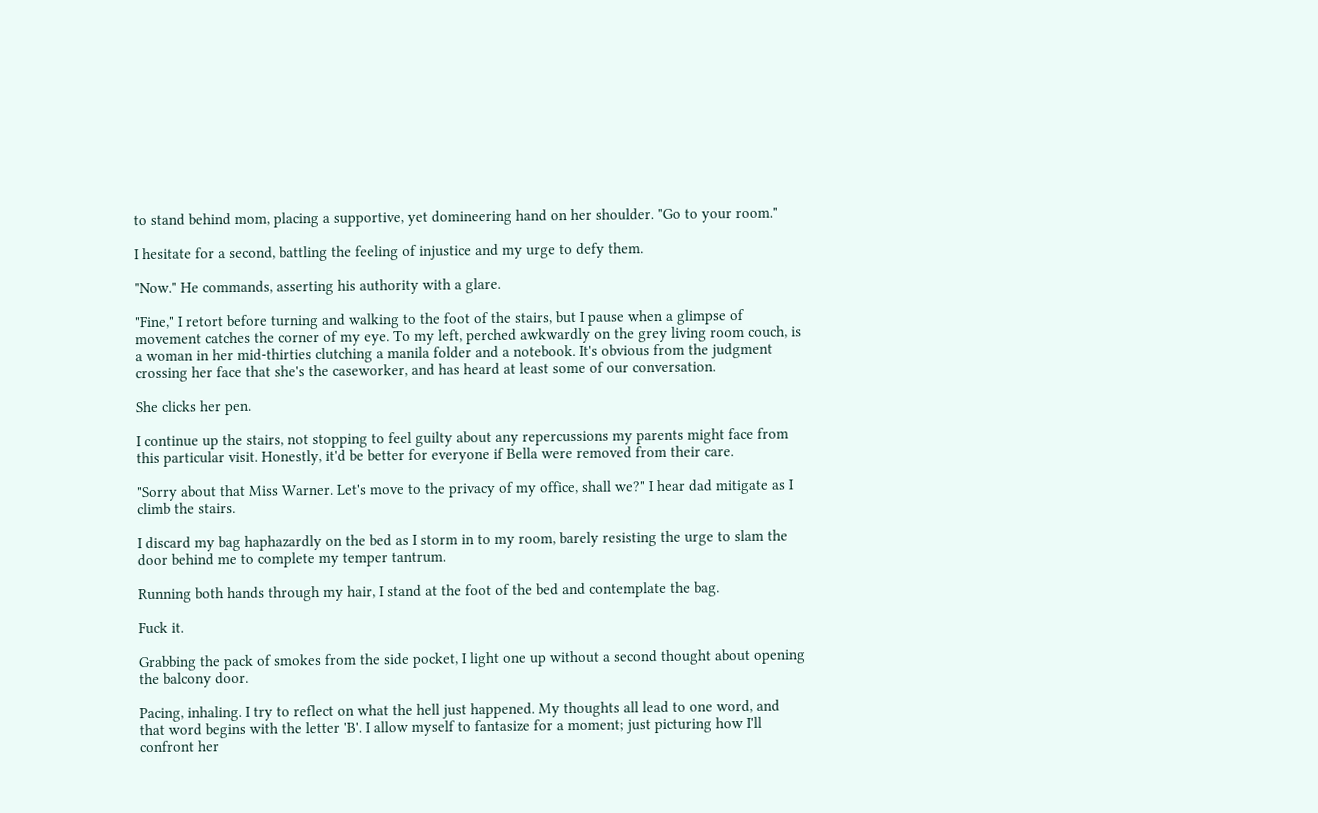to stand behind mom, placing a supportive, yet domineering hand on her shoulder. "Go to your room."

I hesitate for a second, battling the feeling of injustice and my urge to defy them.

"Now." He commands, asserting his authority with a glare.

"Fine," I retort before turning and walking to the foot of the stairs, but I pause when a glimpse of movement catches the corner of my eye. To my left, perched awkwardly on the grey living room couch, is a woman in her mid-thirties clutching a manila folder and a notebook. It's obvious from the judgment crossing her face that she's the caseworker, and has heard at least some of our conversation.

She clicks her pen.

I continue up the stairs, not stopping to feel guilty about any repercussions my parents might face from this particular visit. Honestly, it'd be better for everyone if Bella were removed from their care.

"Sorry about that Miss Warner. Let's move to the privacy of my office, shall we?" I hear dad mitigate as I climb the stairs.

I discard my bag haphazardly on the bed as I storm in to my room, barely resisting the urge to slam the door behind me to complete my temper tantrum.

Running both hands through my hair, I stand at the foot of the bed and contemplate the bag.

Fuck it.

Grabbing the pack of smokes from the side pocket, I light one up without a second thought about opening the balcony door.

Pacing, inhaling. I try to reflect on what the hell just happened. My thoughts all lead to one word, and that word begins with the letter 'B'. I allow myself to fantasize for a moment; just picturing how I'll confront her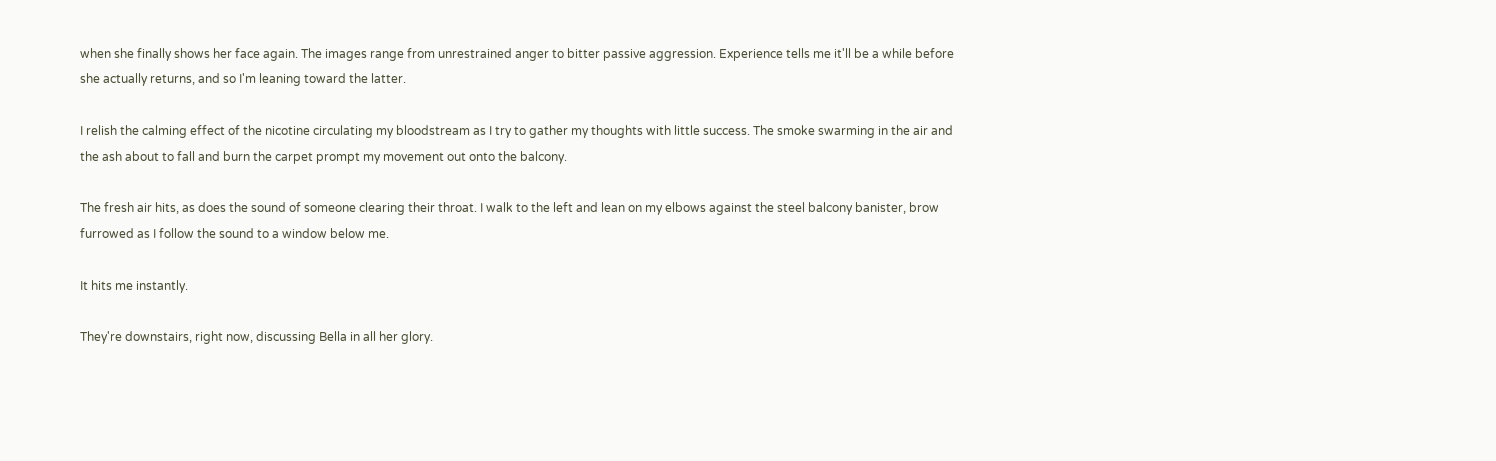when she finally shows her face again. The images range from unrestrained anger to bitter passive aggression. Experience tells me it'll be a while before she actually returns, and so I'm leaning toward the latter.

I relish the calming effect of the nicotine circulating my bloodstream as I try to gather my thoughts with little success. The smoke swarming in the air and the ash about to fall and burn the carpet prompt my movement out onto the balcony.

The fresh air hits, as does the sound of someone clearing their throat. I walk to the left and lean on my elbows against the steel balcony banister, brow furrowed as I follow the sound to a window below me.

It hits me instantly.

They're downstairs, right now, discussing Bella in all her glory.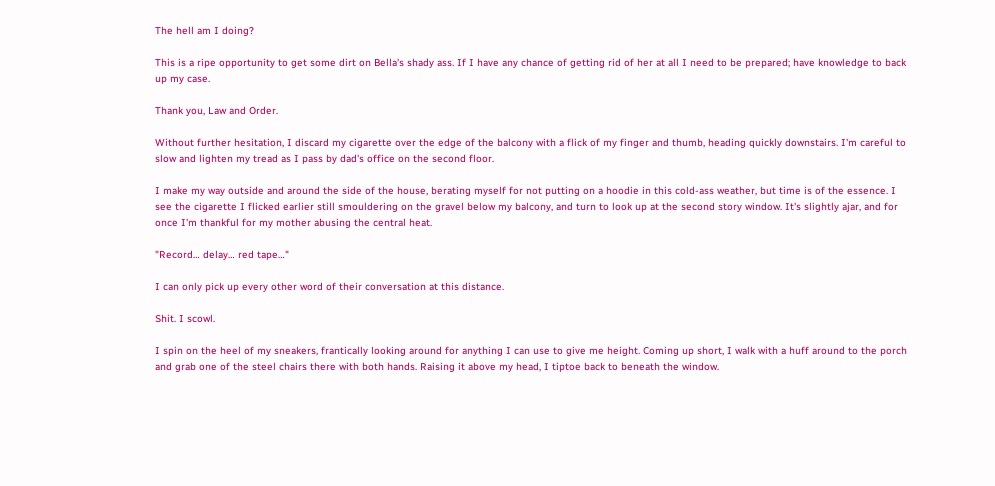The hell am I doing?

This is a ripe opportunity to get some dirt on Bella's shady ass. If I have any chance of getting rid of her at all I need to be prepared; have knowledge to back up my case.

Thank you, Law and Order.

Without further hesitation, I discard my cigarette over the edge of the balcony with a flick of my finger and thumb, heading quickly downstairs. I'm careful to slow and lighten my tread as I pass by dad's office on the second floor.

I make my way outside and around the side of the house, berating myself for not putting on a hoodie in this cold-ass weather, but time is of the essence. I see the cigarette I flicked earlier still smouldering on the gravel below my balcony, and turn to look up at the second story window. It's slightly ajar, and for once I'm thankful for my mother abusing the central heat.

"Record… delay… red tape…"

I can only pick up every other word of their conversation at this distance.

Shit. I scowl.

I spin on the heel of my sneakers, frantically looking around for anything I can use to give me height. Coming up short, I walk with a huff around to the porch and grab one of the steel chairs there with both hands. Raising it above my head, I tiptoe back to beneath the window.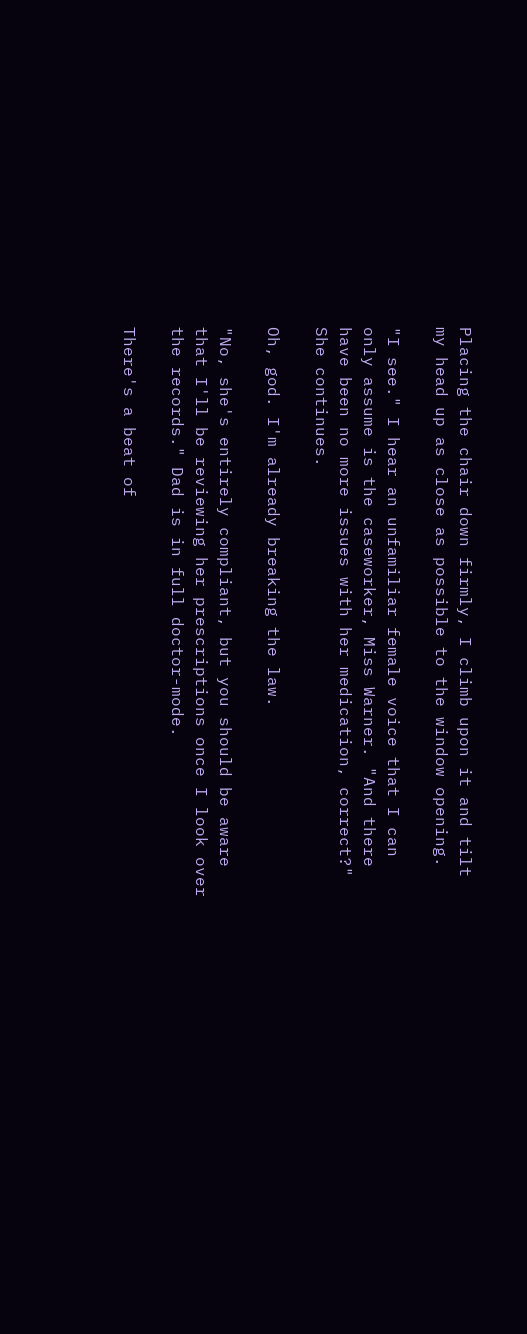Placing the chair down firmly, I climb upon it and tilt my head up as close as possible to the window opening.

"I see." I hear an unfamiliar female voice that I can only assume is the caseworker, Miss Warner. "And there have been no more issues with her medication, correct?" She continues.

Oh, god. I'm already breaking the law.

"No, she's entirely compliant, but you should be aware that I'll be reviewing her prescriptions once I look over the records." Dad is in full doctor-mode.

There's a beat of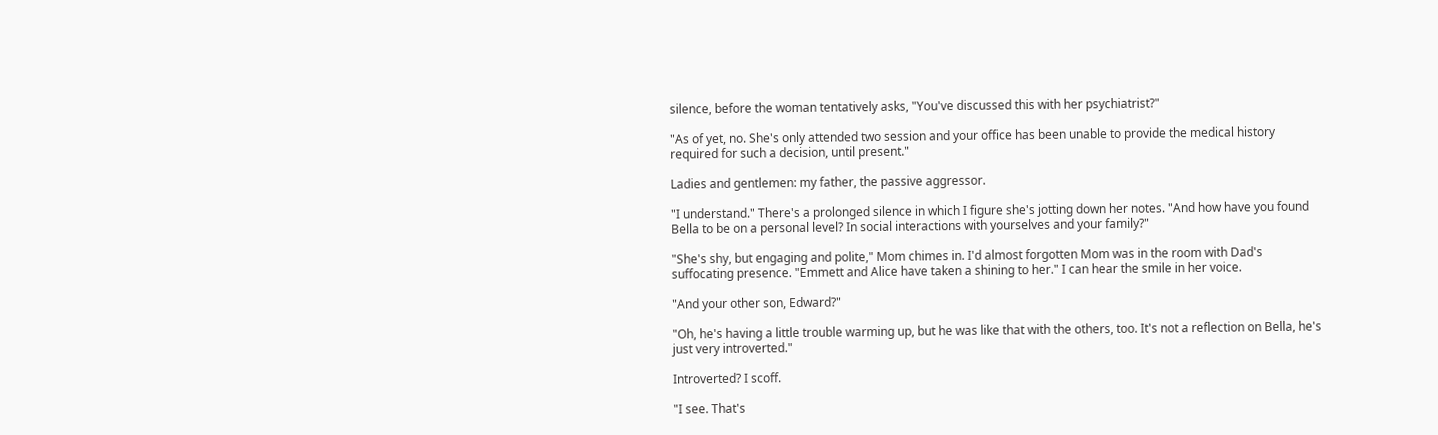silence, before the woman tentatively asks, "You've discussed this with her psychiatrist?"

"As of yet, no. She's only attended two session and your office has been unable to provide the medical history required for such a decision, until present."

Ladies and gentlemen: my father, the passive aggressor.

"I understand." There's a prolonged silence in which I figure she's jotting down her notes. "And how have you found Bella to be on a personal level? In social interactions with yourselves and your family?"

"She's shy, but engaging and polite," Mom chimes in. I'd almost forgotten Mom was in the room with Dad's suffocating presence. "Emmett and Alice have taken a shining to her." I can hear the smile in her voice.

"And your other son, Edward?"

"Oh, he's having a little trouble warming up, but he was like that with the others, too. It's not a reflection on Bella, he's just very introverted."

Introverted? I scoff.

"I see. That's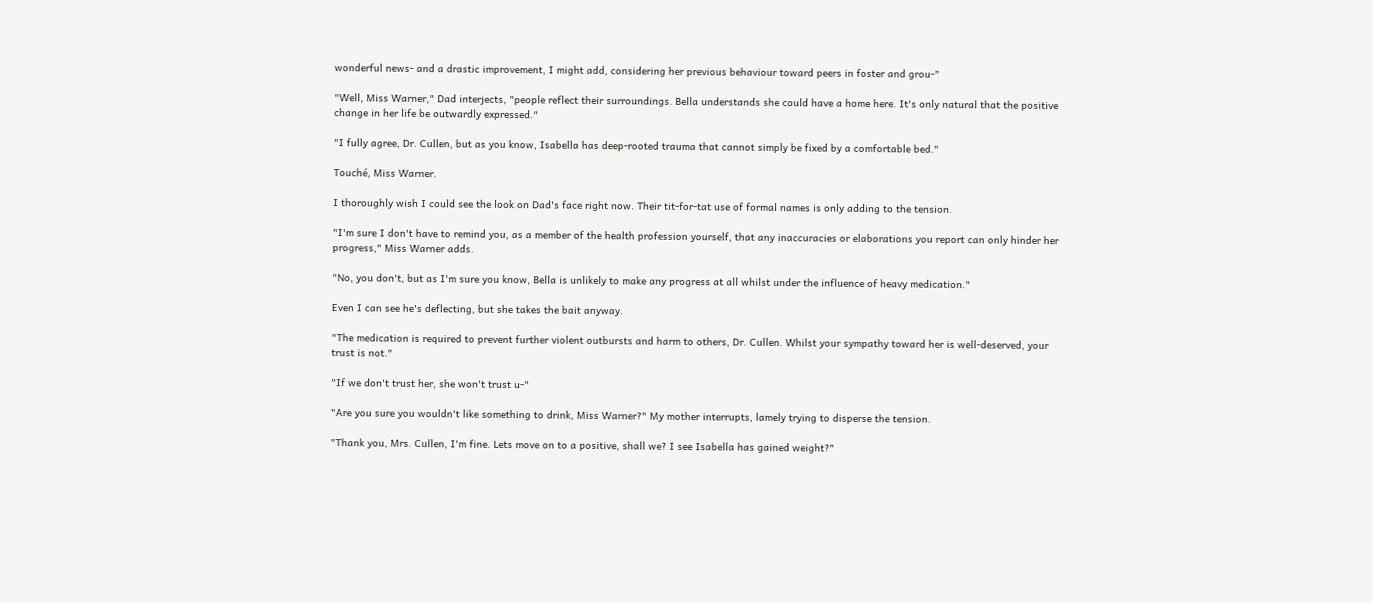wonderful news- and a drastic improvement, I might add, considering her previous behaviour toward peers in foster and grou-"

"Well, Miss Warner," Dad interjects, "people reflect their surroundings. Bella understands she could have a home here. It's only natural that the positive change in her life be outwardly expressed."

"I fully agree, Dr. Cullen, but as you know, Isabella has deep-rooted trauma that cannot simply be fixed by a comfortable bed."

Touché, Miss Warner.

I thoroughly wish I could see the look on Dad's face right now. Their tit-for-tat use of formal names is only adding to the tension.

"I'm sure I don't have to remind you, as a member of the health profession yourself, that any inaccuracies or elaborations you report can only hinder her progress," Miss Warner adds.

"No, you don't, but as I'm sure you know, Bella is unlikely to make any progress at all whilst under the influence of heavy medication."

Even I can see he's deflecting, but she takes the bait anyway.

"The medication is required to prevent further violent outbursts and harm to others, Dr. Cullen. Whilst your sympathy toward her is well-deserved, your trust is not."

"If we don't trust her, she won't trust u-"

"Are you sure you wouldn't like something to drink, Miss Warner?" My mother interrupts, lamely trying to disperse the tension.

"Thank you, Mrs. Cullen, I'm fine. Lets move on to a positive, shall we? I see Isabella has gained weight?"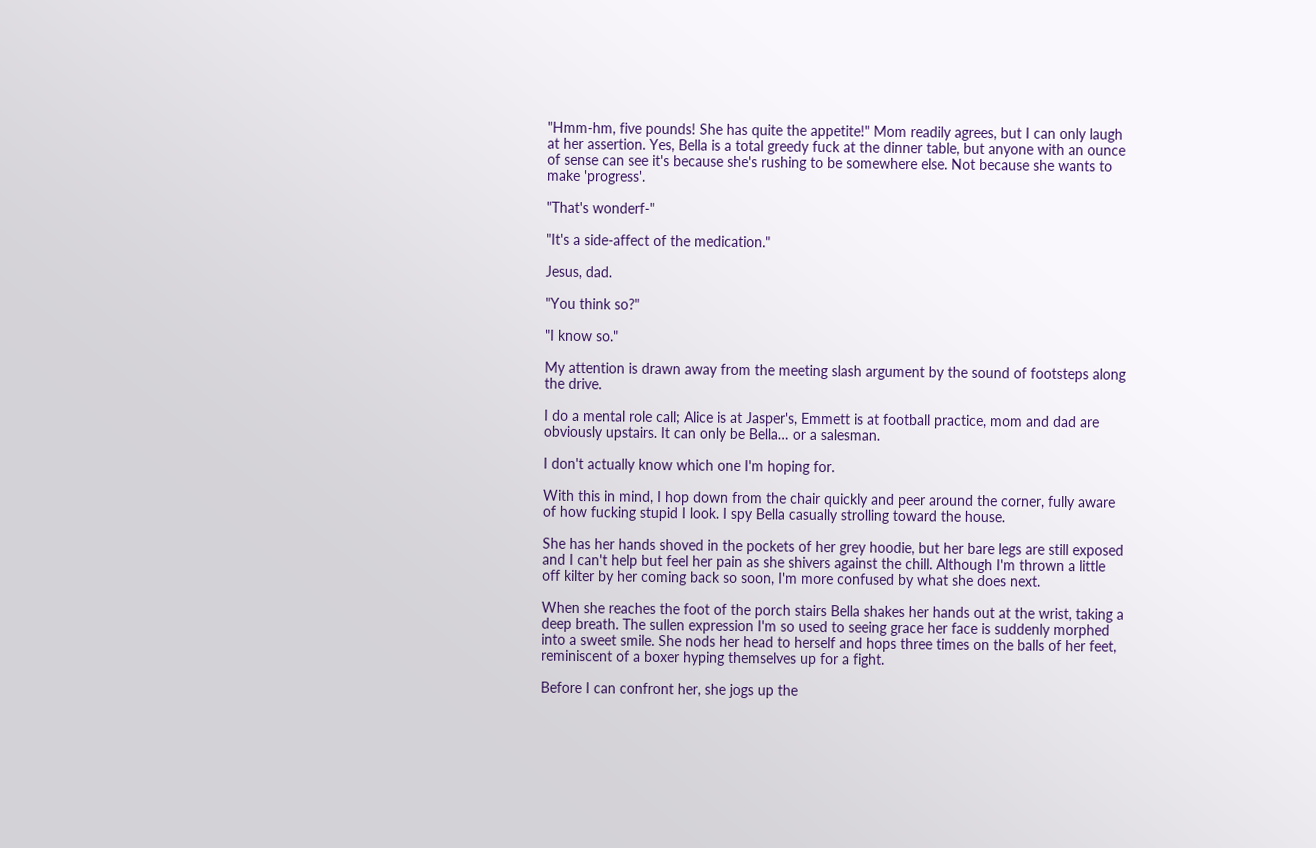"Hmm-hm, five pounds! She has quite the appetite!" Mom readily agrees, but I can only laugh at her assertion. Yes, Bella is a total greedy fuck at the dinner table, but anyone with an ounce of sense can see it's because she's rushing to be somewhere else. Not because she wants to make 'progress'.

"That's wonderf-"

"It's a side-affect of the medication."

Jesus, dad.

"You think so?"

"I know so."

My attention is drawn away from the meeting slash argument by the sound of footsteps along the drive.

I do a mental role call; Alice is at Jasper's, Emmett is at football practice, mom and dad are obviously upstairs. It can only be Bella… or a salesman.

I don't actually know which one I'm hoping for.

With this in mind, I hop down from the chair quickly and peer around the corner, fully aware of how fucking stupid I look. I spy Bella casually strolling toward the house.

She has her hands shoved in the pockets of her grey hoodie, but her bare legs are still exposed and I can't help but feel her pain as she shivers against the chill. Although I'm thrown a little off kilter by her coming back so soon, I'm more confused by what she does next.

When she reaches the foot of the porch stairs Bella shakes her hands out at the wrist, taking a deep breath. The sullen expression I'm so used to seeing grace her face is suddenly morphed into a sweet smile. She nods her head to herself and hops three times on the balls of her feet, reminiscent of a boxer hyping themselves up for a fight.

Before I can confront her, she jogs up the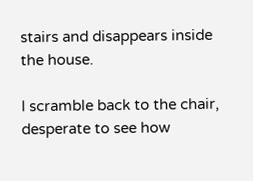stairs and disappears inside the house.

I scramble back to the chair, desperate to see how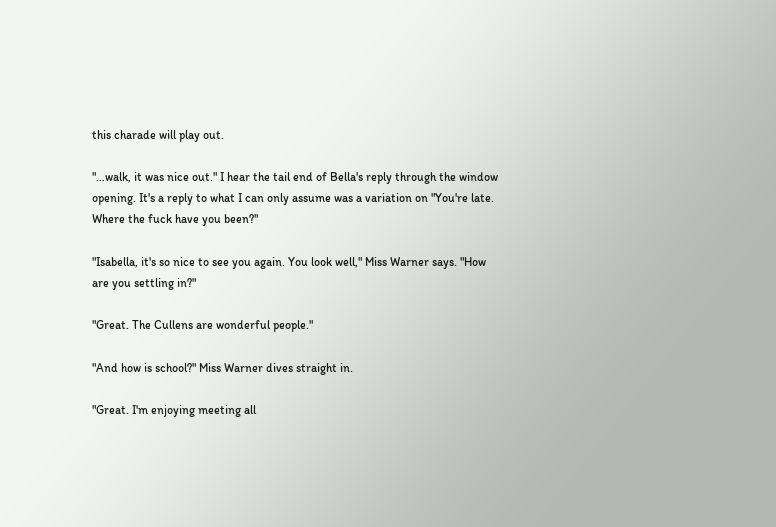this charade will play out.

"…walk, it was nice out." I hear the tail end of Bella's reply through the window opening. It's a reply to what I can only assume was a variation on "You're late. Where the fuck have you been?"

"Isabella, it's so nice to see you again. You look well," Miss Warner says. "How are you settling in?"

"Great. The Cullens are wonderful people."

"And how is school?" Miss Warner dives straight in.

"Great. I'm enjoying meeting all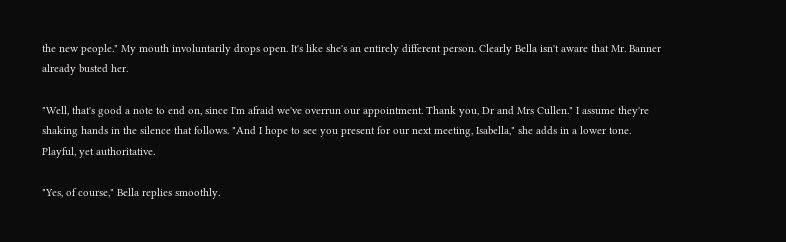the new people." My mouth involuntarily drops open. It's like she's an entirely different person. Clearly Bella isn't aware that Mr. Banner already busted her.

"Well, that's good a note to end on, since I'm afraid we've overrun our appointment. Thank you, Dr and Mrs Cullen." I assume they're shaking hands in the silence that follows. "And I hope to see you present for our next meeting, Isabella," she adds in a lower tone. Playful, yet authoritative.

"Yes, of course," Bella replies smoothly.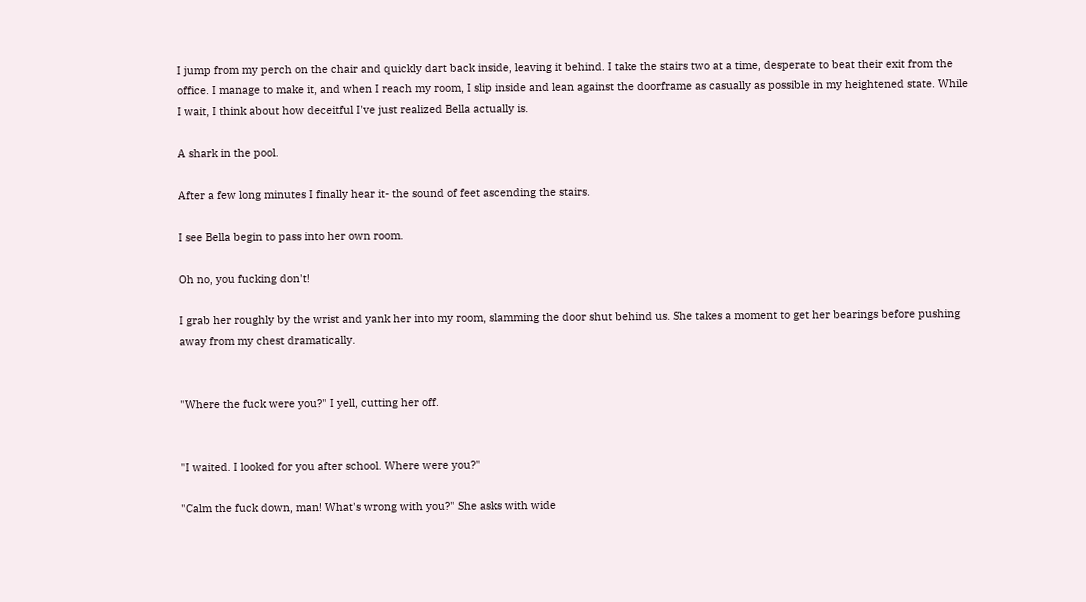I jump from my perch on the chair and quickly dart back inside, leaving it behind. I take the stairs two at a time, desperate to beat their exit from the office. I manage to make it, and when I reach my room, I slip inside and lean against the doorframe as casually as possible in my heightened state. While I wait, I think about how deceitful I've just realized Bella actually is.

A shark in the pool.

After a few long minutes I finally hear it- the sound of feet ascending the stairs.

I see Bella begin to pass into her own room.

Oh no, you fucking don't!

I grab her roughly by the wrist and yank her into my room, slamming the door shut behind us. She takes a moment to get her bearings before pushing away from my chest dramatically.


"Where the fuck were you?" I yell, cutting her off.


"I waited. I looked for you after school. Where were you?"

"Calm the fuck down, man! What's wrong with you?" She asks with wide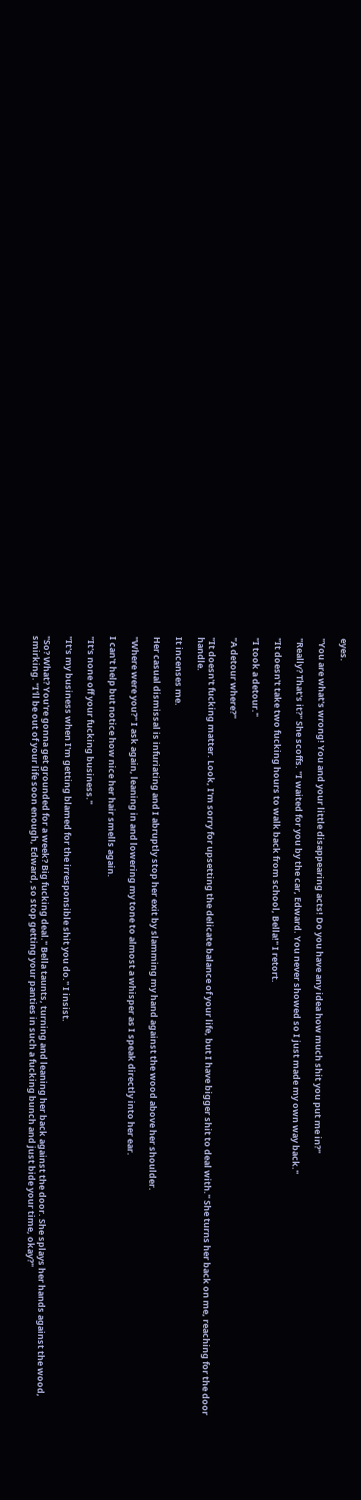eyes.

"You are what's wrong! You and your little disappearing acts! Do you have any idea how much shit you put me in?"

"Really? That's it?" She scoffs. "I waited for you by the car, Edward. You never showed so I just made my own way back."

"It doesn't take two fucking hours to walk back from school, Bella!" I retort.

"I took a detour."

"A detour where?"

"It doesn't fucking matter. Look, I'm sorry for upsetting the delicate balance of your life, but I have bigger shit to deal with." She turns her back on me, reaching for the door handle.

It incenses me.

Her casual dismissal is infuriating and I abruptly stop her exit by slamming my hand against the wood above her shoulder.

"Where were you?" I ask again, leaning in and lowering my tone to almost a whisper as I speak directly into her ear.

I can't help but notice how nice her hair smells again.

"It's none off your fucking business."

"It's my business when I'm getting blamed for the irresponsible shit you do." I insist.

"So? What? You're gonna get grounded for a week? Big fucking deal." Bella taunts, turning and leaning her back against the door. She splays her hands against the wood, smirking. "I'll be out of your life soon enough, Edward, so stop getting your panties in such a fucking bunch and just bide your time, okay?"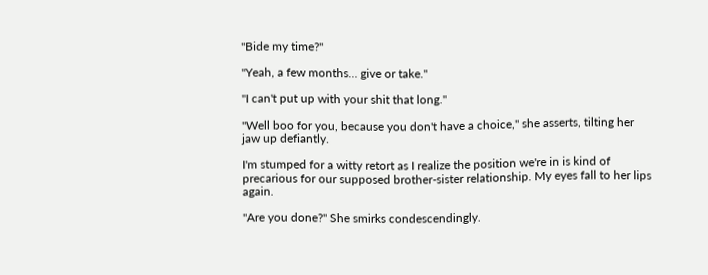"Bide my time?"

"Yeah, a few months… give or take."

"I can't put up with your shit that long."

"Well boo for you, because you don't have a choice," she asserts, tilting her jaw up defiantly.

I'm stumped for a witty retort as I realize the position we're in is kind of precarious for our supposed brother-sister relationship. My eyes fall to her lips again.

"Are you done?" She smirks condescendingly.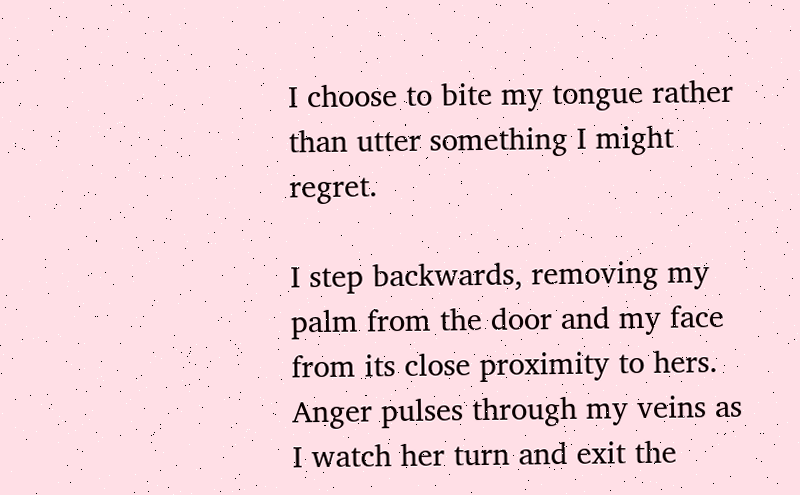I choose to bite my tongue rather than utter something I might regret.

I step backwards, removing my palm from the door and my face from its close proximity to hers. Anger pulses through my veins as I watch her turn and exit the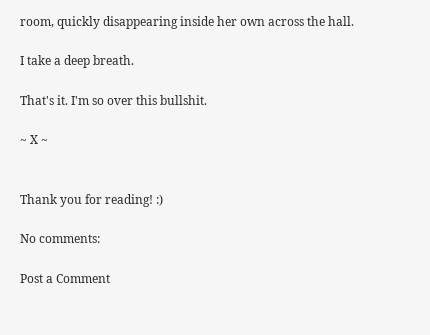room, quickly disappearing inside her own across the hall.

I take a deep breath.

That's it. I'm so over this bullshit.

~ X ~


Thank you for reading! :)

No comments:

Post a Comment